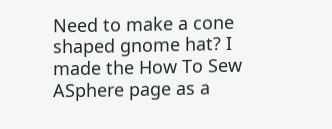Need to make a cone shaped gnome hat? I made the How To Sew ASphere page as a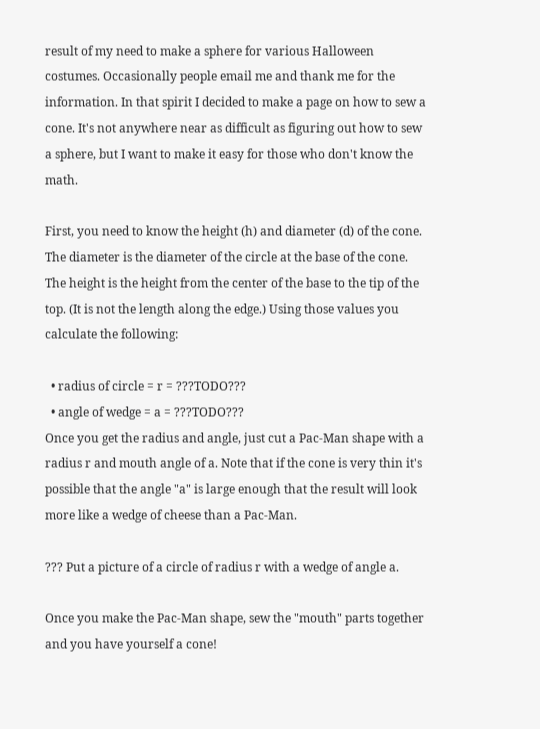result of my need to make a sphere for various Halloween costumes. Occasionally people email me and thank me for the information. In that spirit I decided to make a page on how to sew a cone. It's not anywhere near as difficult as figuring out how to sew a sphere, but I want to make it easy for those who don't know the math.

First, you need to know the height (h) and diameter (d) of the cone. The diameter is the diameter of the circle at the base of the cone. The height is the height from the center of the base to the tip of the top. (It is not the length along the edge.) Using those values you calculate the following:

  • radius of circle = r = ???TODO???
  • angle of wedge = a = ???TODO???
Once you get the radius and angle, just cut a Pac-Man shape with a radius r and mouth angle of a. Note that if the cone is very thin it's possible that the angle "a" is large enough that the result will look more like a wedge of cheese than a Pac-Man.

??? Put a picture of a circle of radius r with a wedge of angle a.

Once you make the Pac-Man shape, sew the "mouth" parts together and you have yourself a cone!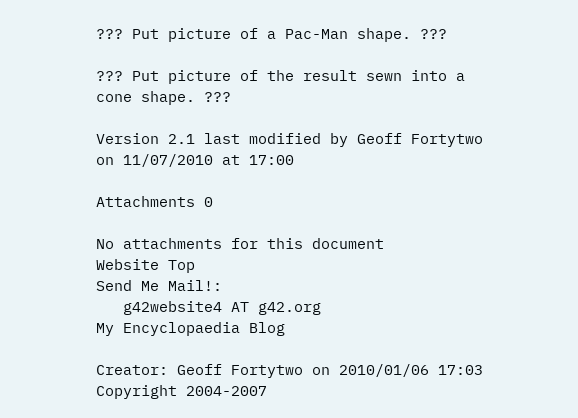??? Put picture of a Pac-Man shape. ???

??? Put picture of the result sewn into a cone shape. ???

Version 2.1 last modified by Geoff Fortytwo on 11/07/2010 at 17:00

Attachments 0

No attachments for this document
Website Top
Send Me Mail!:
   g42website4 AT g42.org
My Encyclopaedia Blog

Creator: Geoff Fortytwo on 2010/01/06 17:03
Copyright 2004-2007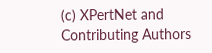(c) XPertNet and Contributing Authors